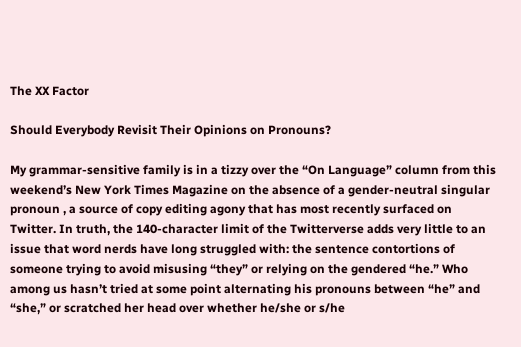The XX Factor

Should Everybody Revisit Their Opinions on Pronouns?

My grammar-sensitive family is in a tizzy over the “On Language” column from this weekend’s New York Times Magazine on the absence of a gender-neutral singular pronoun , a source of copy editing agony that has most recently surfaced on Twitter. In truth, the 140-character limit of the Twitterverse adds very little to an issue that word nerds have long struggled with: the sentence contortions of someone trying to avoid misusing “they” or relying on the gendered “he.” Who among us hasn’t tried at some point alternating his pronouns between “he” and “she,” or scratched her head over whether he/she or s/he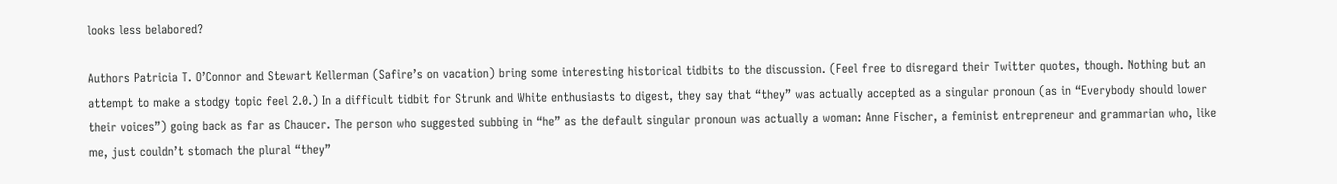looks less belabored?

Authors Patricia T. O’Connor and Stewart Kellerman (Safire’s on vacation) bring some interesting historical tidbits to the discussion. (Feel free to disregard their Twitter quotes, though. Nothing but an attempt to make a stodgy topic feel 2.0.) In a difficult tidbit for Strunk and White enthusiasts to digest, they say that “they” was actually accepted as a singular pronoun (as in “Everybody should lower their voices”) going back as far as Chaucer. The person who suggested subbing in “he” as the default singular pronoun was actually a woman: Anne Fischer, a feminist entrepreneur and grammarian who, like me, just couldn’t stomach the plural “they”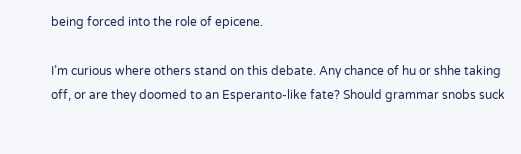being forced into the role of epicene.

I’m curious where others stand on this debate. Any chance of hu or shhe taking off, or are they doomed to an Esperanto-like fate? Should grammar snobs suck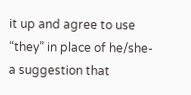it up and agree to use “they” in place of he/she-a suggestion that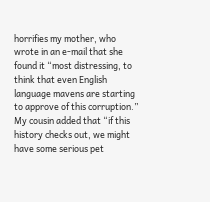horrifies my mother, who wrote in an e-mail that she found it “most distressing, to think that even English language mavens are starting to approve of this corruption.” My cousin added that “if this history checks out, we might have some serious pet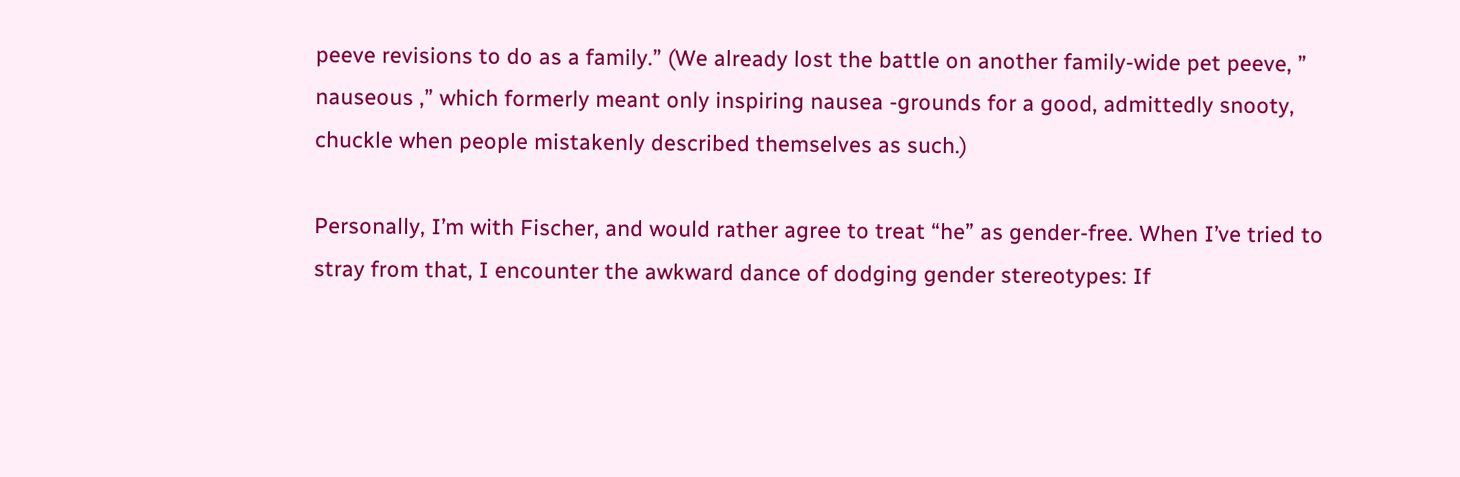peeve revisions to do as a family.” (We already lost the battle on another family-wide pet peeve, ” nauseous ,” which formerly meant only inspiring nausea -grounds for a good, admittedly snooty, chuckle when people mistakenly described themselves as such.)

Personally, I’m with Fischer, and would rather agree to treat “he” as gender-free. When I’ve tried to stray from that, I encounter the awkward dance of dodging gender stereotypes: If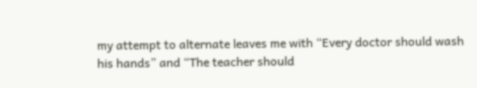my attempt to alternate leaves me with “Every doctor should wash his hands” and “The teacher should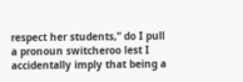respect her students,” do I pull a pronoun switcheroo lest I accidentally imply that being a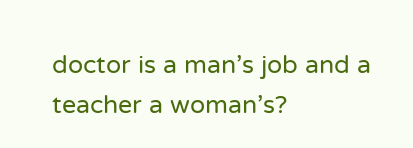doctor is a man’s job and a teacher a woman’s?